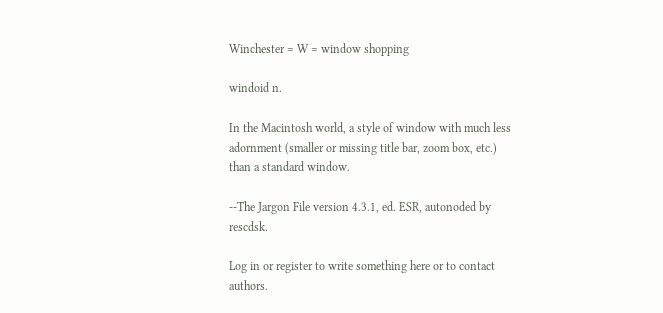Winchester = W = window shopping

windoid n.

In the Macintosh world, a style of window with much less adornment (smaller or missing title bar, zoom box, etc.) than a standard window.

--The Jargon File version 4.3.1, ed. ESR, autonoded by rescdsk.

Log in or register to write something here or to contact authors.